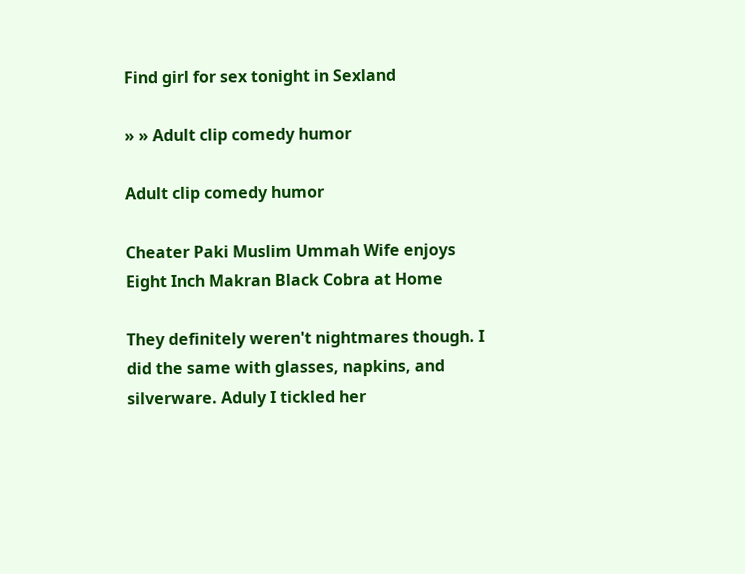Find girl for sex tonight in Sexland

» » Adult clip comedy humor

Adult clip comedy humor

Cheater Paki Muslim Ummah Wife enjoys Eight Inch Makran Black Cobra at Home

They definitely weren't nightmares though. I did the same with glasses, napkins, and silverware. Aduly I tickled her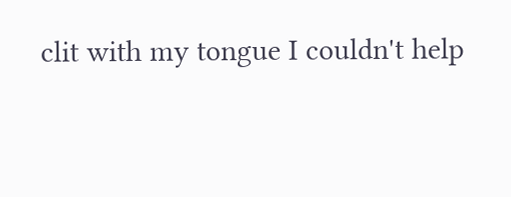clit with my tongue I couldn't help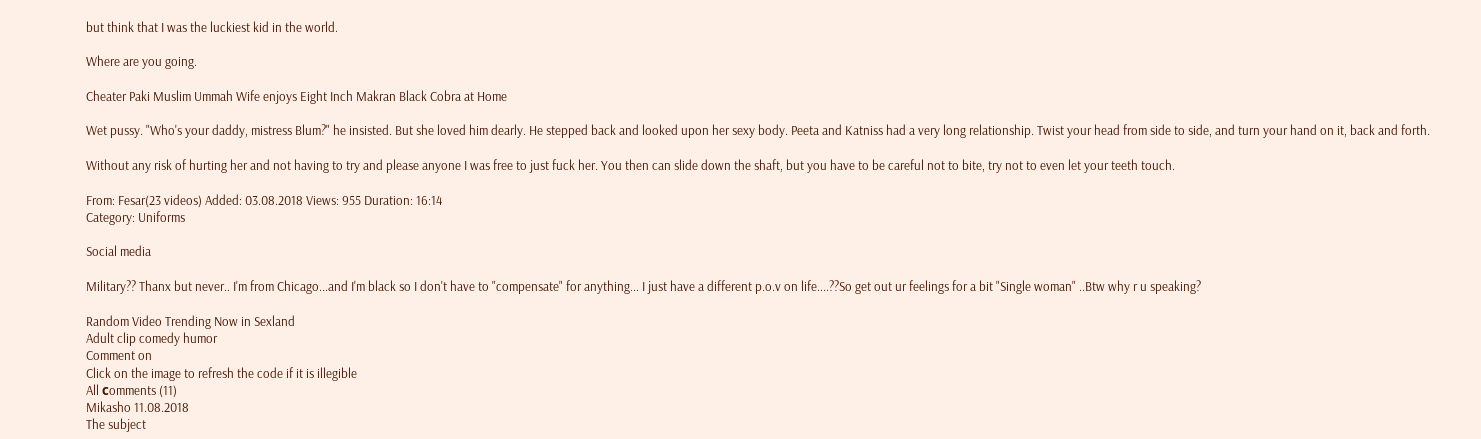but think that I was the luckiest kid in the world.

Where are you going.

Cheater Paki Muslim Ummah Wife enjoys Eight Inch Makran Black Cobra at Home

Wet pussy. "Who's your daddy, mistress Blum?" he insisted. But she loved him dearly. He stepped back and looked upon her sexy body. Peeta and Katniss had a very long relationship. Twist your head from side to side, and turn your hand on it, back and forth.

Without any risk of hurting her and not having to try and please anyone I was free to just fuck her. You then can slide down the shaft, but you have to be careful not to bite, try not to even let your teeth touch.

From: Fesar(23 videos) Added: 03.08.2018 Views: 955 Duration: 16:14
Category: Uniforms

Social media

Military?? Thanx but never.. I'm from Chicago...and I'm black so I don't have to "compensate" for anything... I just have a different p.o.v on life....??So get out ur feelings for a bit "Single woman" ..Btw why r u speaking?

Random Video Trending Now in Sexland
Adult clip comedy humor
Comment on
Click on the image to refresh the code if it is illegible
All сomments (11)
Mikasho 11.08.2018
The subject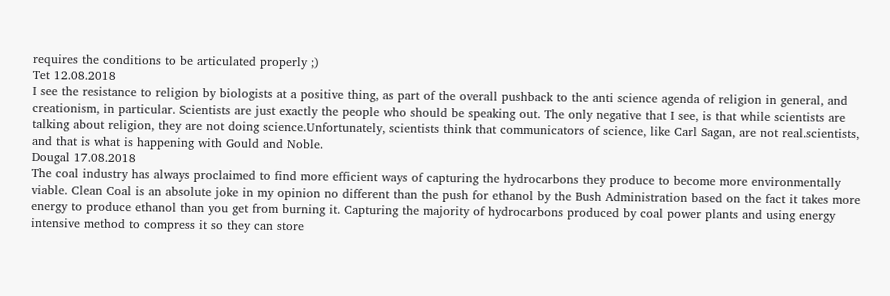requires the conditions to be articulated properly ;)
Tet 12.08.2018
I see the resistance to religion by biologists at a positive thing, as part of the overall pushback to the anti science agenda of religion in general, and creationism, in particular. Scientists are just exactly the people who should be speaking out. The only negative that I see, is that while scientists are talking about religion, they are not doing science.Unfortunately, scientists think that communicators of science, like Carl Sagan, are not real.scientists, and that is what is happening with Gould and Noble.
Dougal 17.08.2018
The coal industry has always proclaimed to find more efficient ways of capturing the hydrocarbons they produce to become more environmentally viable. Clean Coal is an absolute joke in my opinion no different than the push for ethanol by the Bush Administration based on the fact it takes more energy to produce ethanol than you get from burning it. Capturing the majority of hydrocarbons produced by coal power plants and using energy intensive method to compress it so they can store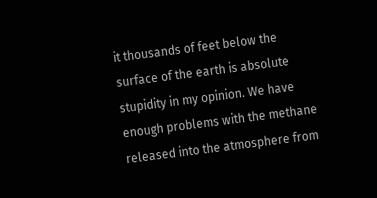it thousands of feet below the surface of the earth is absolute stupidity in my opinion. We have enough problems with the methane released into the atmosphere from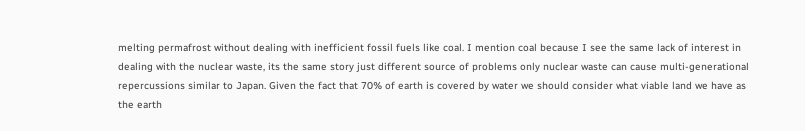melting permafrost without dealing with inefficient fossil fuels like coal. I mention coal because I see the same lack of interest in dealing with the nuclear waste, its the same story just different source of problems only nuclear waste can cause multi-generational repercussions similar to Japan. Given the fact that 70% of earth is covered by water we should consider what viable land we have as the earth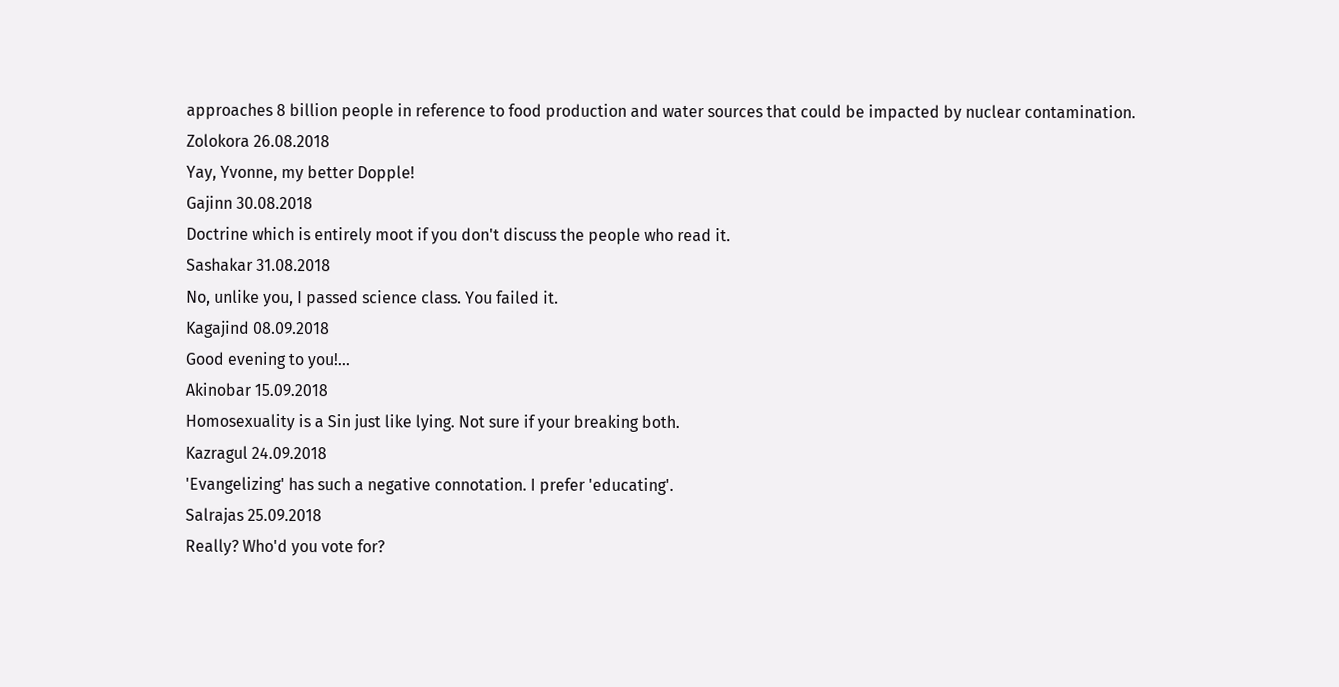approaches 8 billion people in reference to food production and water sources that could be impacted by nuclear contamination.
Zolokora 26.08.2018
Yay, Yvonne, my better Dopple!
Gajinn 30.08.2018
Doctrine which is entirely moot if you don't discuss the people who read it.
Sashakar 31.08.2018
No, unlike you, I passed science class. You failed it.
Kagajind 08.09.2018
Good evening to you!...
Akinobar 15.09.2018
Homosexuality is a Sin just like lying. Not sure if your breaking both.
Kazragul 24.09.2018
'Evangelizing' has such a negative connotation. I prefer 'educating'.
Salrajas 25.09.2018
Really? Who'd you vote for?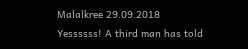Malalkree 29.09.2018
Yessssss! A third man has told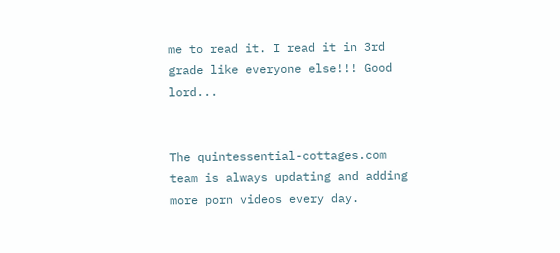me to read it. I read it in 3rd grade like everyone else!!! Good lord...


The quintessential-cottages.com team is always updating and adding more porn videos every day.